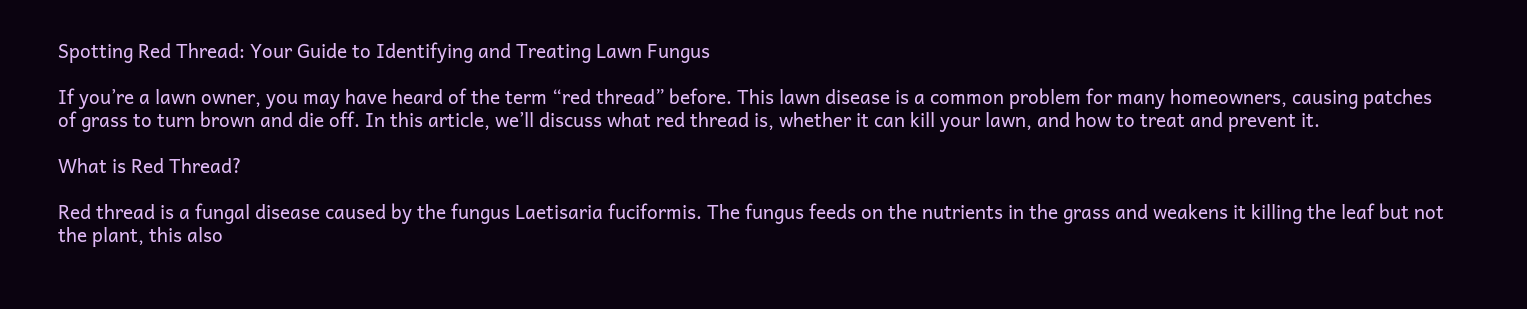Spotting Red Thread: Your Guide to Identifying and Treating Lawn Fungus

If you’re a lawn owner, you may have heard of the term “red thread” before. This lawn disease is a common problem for many homeowners, causing patches of grass to turn brown and die off. In this article, we’ll discuss what red thread is, whether it can kill your lawn, and how to treat and prevent it.

What is Red Thread?

Red thread is a fungal disease caused by the fungus Laetisaria fuciformis. The fungus feeds on the nutrients in the grass and weakens it killing the leaf but not the plant, this also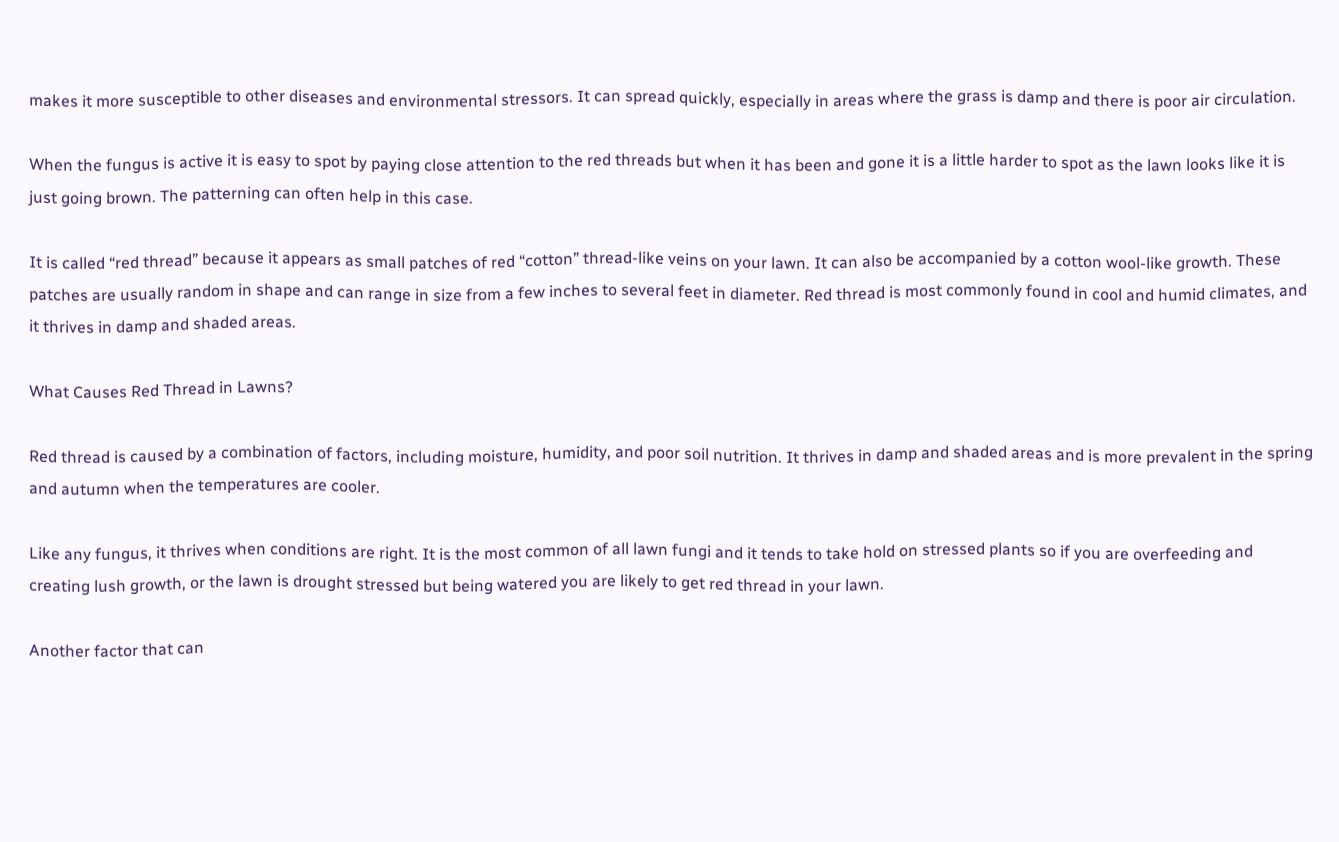makes it more susceptible to other diseases and environmental stressors. It can spread quickly, especially in areas where the grass is damp and there is poor air circulation.

When the fungus is active it is easy to spot by paying close attention to the red threads but when it has been and gone it is a little harder to spot as the lawn looks like it is just going brown. The patterning can often help in this case.

It is called “red thread” because it appears as small patches of red “cotton” thread-like veins on your lawn. It can also be accompanied by a cotton wool-like growth. These patches are usually random in shape and can range in size from a few inches to several feet in diameter. Red thread is most commonly found in cool and humid climates, and it thrives in damp and shaded areas.

What Causes Red Thread in Lawns?

Red thread is caused by a combination of factors, including moisture, humidity, and poor soil nutrition. It thrives in damp and shaded areas and is more prevalent in the spring and autumn when the temperatures are cooler.

Like any fungus, it thrives when conditions are right. It is the most common of all lawn fungi and it tends to take hold on stressed plants so if you are overfeeding and creating lush growth, or the lawn is drought stressed but being watered you are likely to get red thread in your lawn.

Another factor that can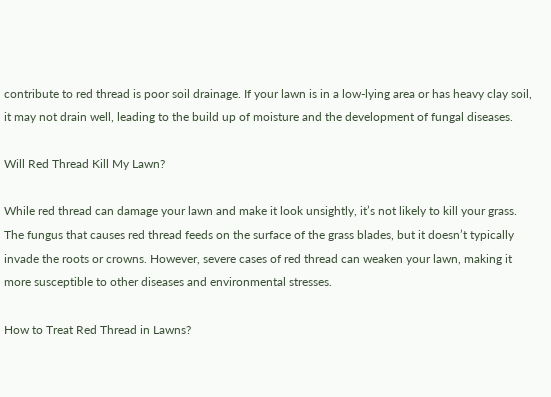contribute to red thread is poor soil drainage. If your lawn is in a low-lying area or has heavy clay soil, it may not drain well, leading to the build up of moisture and the development of fungal diseases.

Will Red Thread Kill My Lawn?

While red thread can damage your lawn and make it look unsightly, it’s not likely to kill your grass. The fungus that causes red thread feeds on the surface of the grass blades, but it doesn’t typically invade the roots or crowns. However, severe cases of red thread can weaken your lawn, making it more susceptible to other diseases and environmental stresses.

How to Treat Red Thread in Lawns?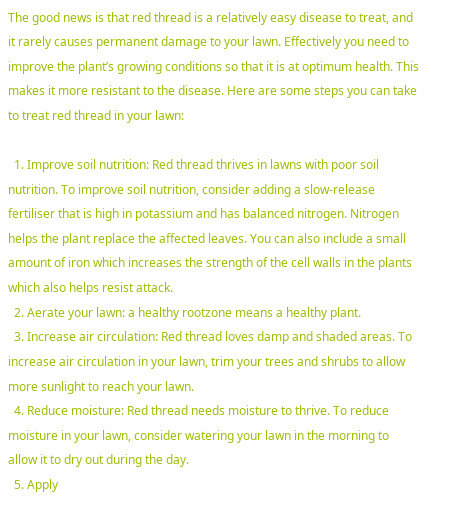The good news is that red thread is a relatively easy disease to treat, and it rarely causes permanent damage to your lawn. Effectively you need to improve the plant’s growing conditions so that it is at optimum health. This makes it more resistant to the disease. Here are some steps you can take to treat red thread in your lawn:

  1. Improve soil nutrition: Red thread thrives in lawns with poor soil nutrition. To improve soil nutrition, consider adding a slow-release fertiliser that is high in potassium and has balanced nitrogen. Nitrogen helps the plant replace the affected leaves. You can also include a small amount of iron which increases the strength of the cell walls in the plants which also helps resist attack.
  2. Aerate your lawn: a healthy rootzone means a healthy plant.
  3. Increase air circulation: Red thread loves damp and shaded areas. To increase air circulation in your lawn, trim your trees and shrubs to allow more sunlight to reach your lawn.
  4. Reduce moisture: Red thread needs moisture to thrive. To reduce moisture in your lawn, consider watering your lawn in the morning to allow it to dry out during the day.
  5. Apply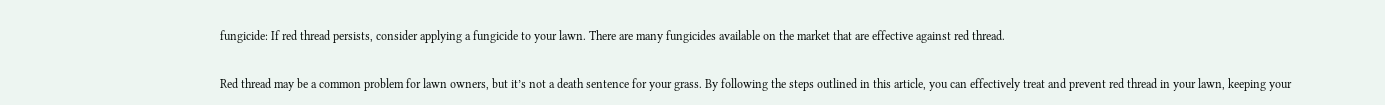fungicide: If red thread persists, consider applying a fungicide to your lawn. There are many fungicides available on the market that are effective against red thread.


Red thread may be a common problem for lawn owners, but it’s not a death sentence for your grass. By following the steps outlined in this article, you can effectively treat and prevent red thread in your lawn, keeping your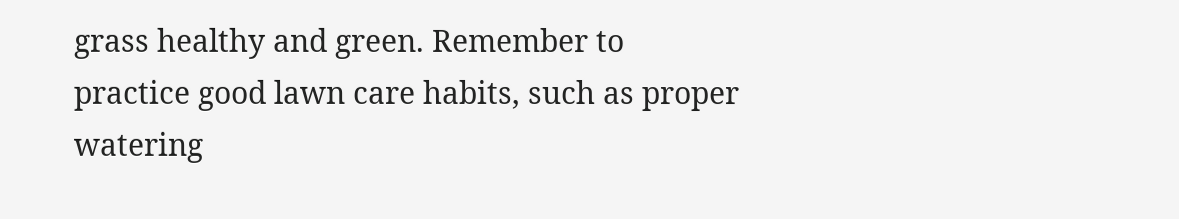grass healthy and green. Remember to practice good lawn care habits, such as proper watering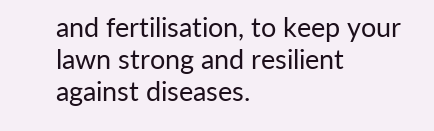and fertilisation, to keep your lawn strong and resilient against diseases.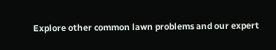Explore other common lawn problems and our expert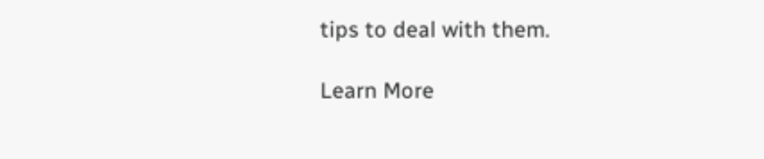tips to deal with them.

Learn More